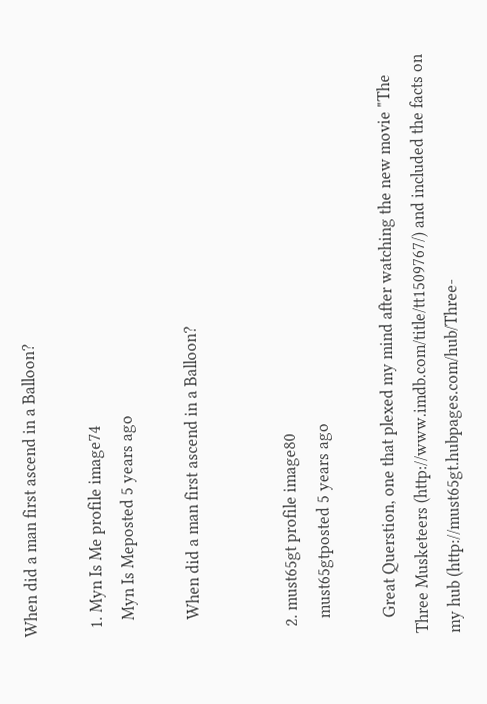When did a man first ascend in a Balloon?

  1. Myn Is Me profile image74
    Myn Is Meposted 5 years ago

    When did a man first ascend in a Balloon?


  2. must65gt profile image80
    must65gtposted 5 years ago

    Great Querstion, one that plexed my mind after watching the new movie "The Three Musketeers (http://www.imdb.com/title/tt1509767/) and included the facts on my hub (http://must65gt.hubpages.com/hub/Three-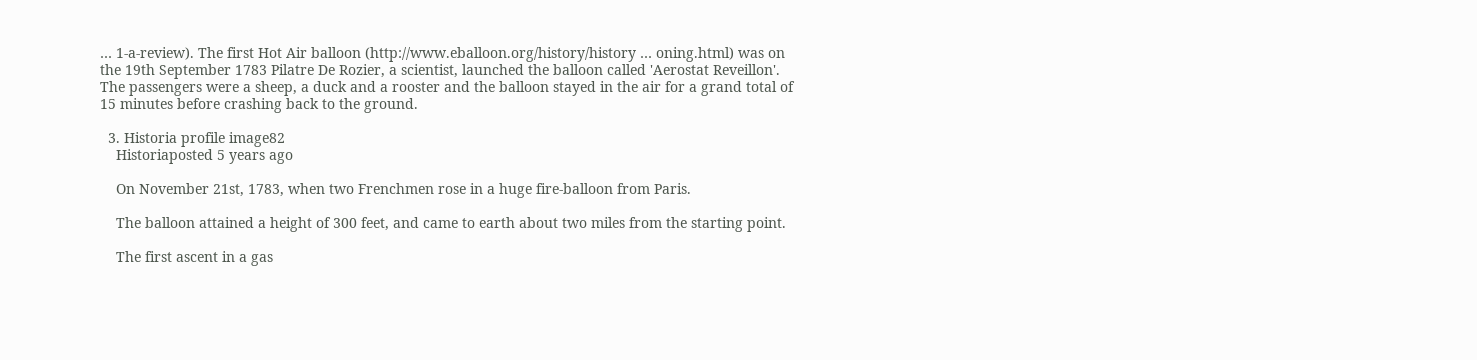… 1-a-review). The first Hot Air balloon (http://www.eballoon.org/history/history … oning.html) was on the 19th September 1783 Pilatre De Rozier, a scientist, launched the balloon called 'Aerostat Reveillon'. The passengers were a sheep, a duck and a rooster and the balloon stayed in the air for a grand total of 15 minutes before crashing back to the ground.

  3. Historia profile image82
    Historiaposted 5 years ago

    On November 21st, 1783, when two Frenchmen rose in a huge fire-balloon from Paris.

    The balloon attained a height of 300 feet, and came to earth about two miles from the starting point.

    The first ascent in a gas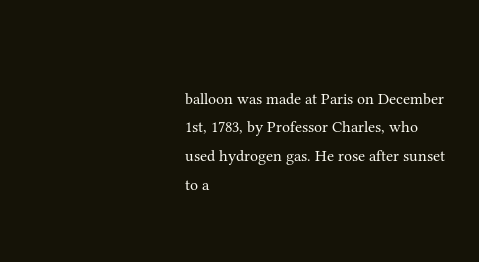balloon was made at Paris on December 1st, 1783, by Professor Charles, who used hydrogen gas. He rose after sunset to a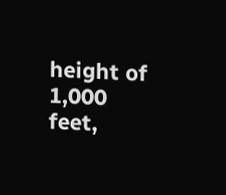height of 1,000 feet,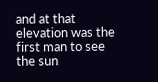and at that elevation was the first man to see the sun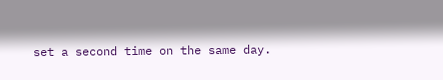set a second time on the same day.